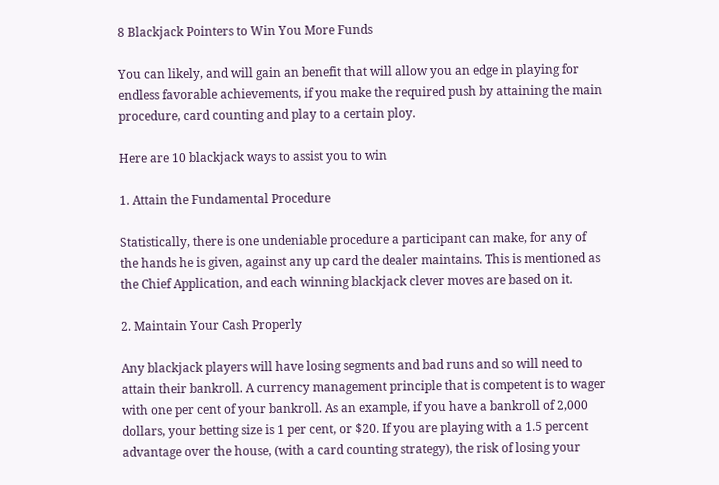8 Blackjack Pointers to Win You More Funds

You can likely, and will gain an benefit that will allow you an edge in playing for endless favorable achievements, if you make the required push by attaining the main procedure, card counting and play to a certain ploy.

Here are 10 blackjack ways to assist you to win

1. Attain the Fundamental Procedure

Statistically, there is one undeniable procedure a participant can make, for any of the hands he is given, against any up card the dealer maintains. This is mentioned as the Chief Application, and each winning blackjack clever moves are based on it.

2. Maintain Your Cash Properly

Any blackjack players will have losing segments and bad runs and so will need to attain their bankroll. A currency management principle that is competent is to wager with one per cent of your bankroll. As an example, if you have a bankroll of 2,000 dollars, your betting size is 1 per cent, or $20. If you are playing with a 1.5 percent advantage over the house, (with a card counting strategy), the risk of losing your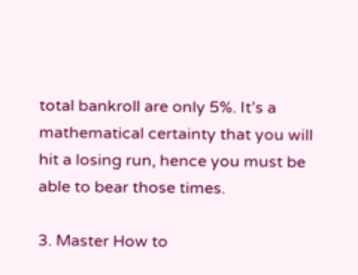total bankroll are only 5%. It’s a mathematical certainty that you will hit a losing run, hence you must be able to bear those times.

3. Master How to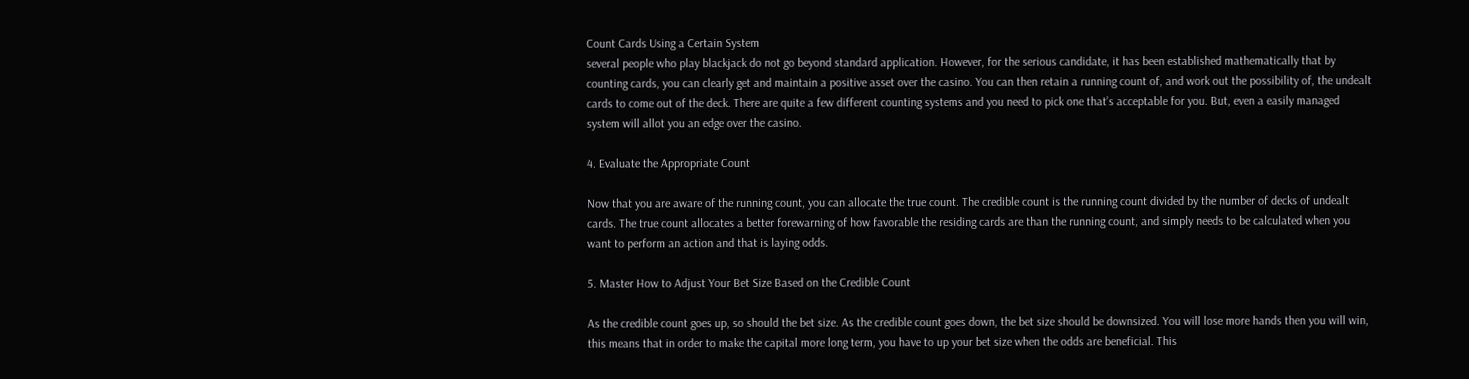Count Cards Using a Certain System
several people who play blackjack do not go beyond standard application. However, for the serious candidate, it has been established mathematically that by counting cards, you can clearly get and maintain a positive asset over the casino. You can then retain a running count of, and work out the possibility of, the undealt cards to come out of the deck. There are quite a few different counting systems and you need to pick one that’s acceptable for you. But, even a easily managed system will allot you an edge over the casino.

4. Evaluate the Appropriate Count

Now that you are aware of the running count, you can allocate the true count. The credible count is the running count divided by the number of decks of undealt cards. The true count allocates a better forewarning of how favorable the residing cards are than the running count, and simply needs to be calculated when you want to perform an action and that is laying odds.

5. Master How to Adjust Your Bet Size Based on the Credible Count

As the credible count goes up, so should the bet size. As the credible count goes down, the bet size should be downsized. You will lose more hands then you will win, this means that in order to make the capital more long term, you have to up your bet size when the odds are beneficial. This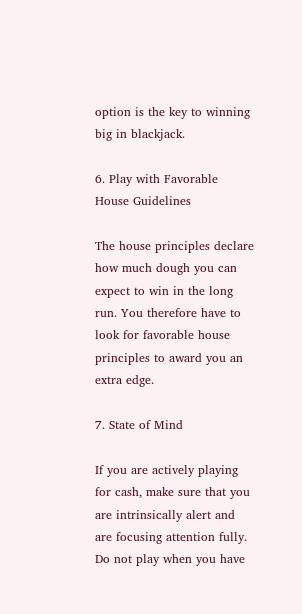option is the key to winning big in blackjack.

6. Play with Favorable House Guidelines

The house principles declare how much dough you can expect to win in the long run. You therefore have to look for favorable house principles to award you an extra edge.

7. State of Mind

If you are actively playing for cash, make sure that you are intrinsically alert and are focusing attention fully. Do not play when you have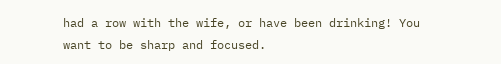had a row with the wife, or have been drinking! You want to be sharp and focused.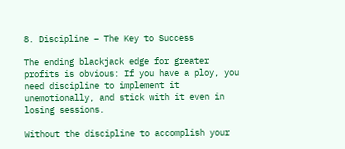8. Discipline – The Key to Success

The ending blackjack edge for greater profits is obvious: If you have a ploy, you need discipline to implement it unemotionally, and stick with it even in losing sessions.

Without the discipline to accomplish your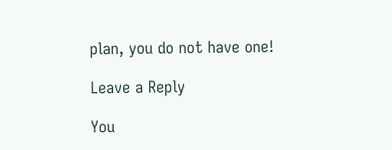plan, you do not have one!

Leave a Reply

You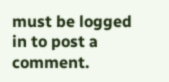must be logged in to post a comment.